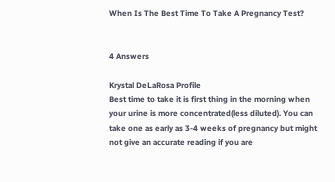When Is The Best Time To Take A Pregnancy Test?


4 Answers

Krystal DeLaRosa Profile
Best time to take it is first thing in the morning when your urine is more concentrated(less diluted). You can take one as early as 3-4 weeks of pregnancy but might not give an accurate reading if you are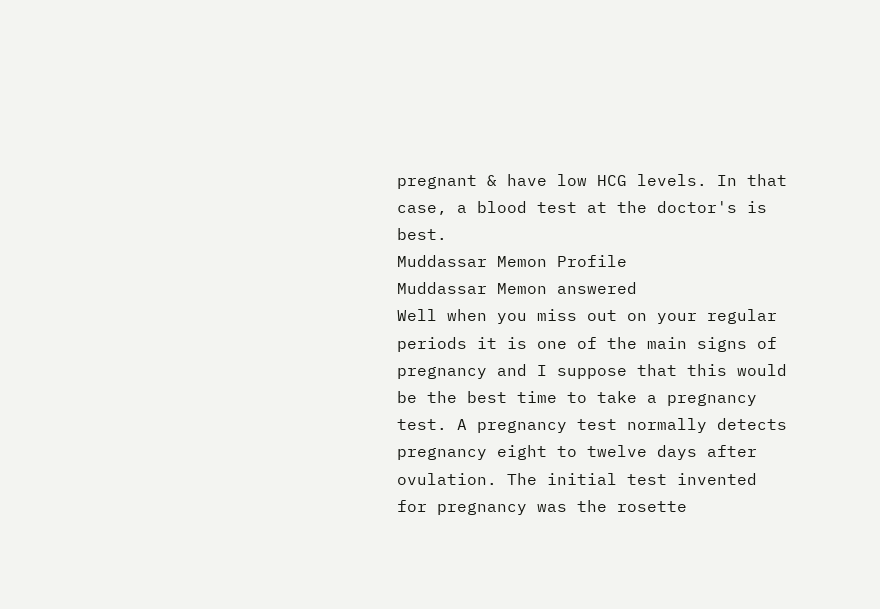pregnant & have low HCG levels. In that case, a blood test at the doctor's is best.
Muddassar Memon Profile
Muddassar Memon answered
Well when you miss out on your regular periods it is one of the main signs of pregnancy and I suppose that this would be the best time to take a pregnancy test. A pregnancy test normally detects pregnancy eight to twelve days after ovulation. The initial test invented for pregnancy was the rosette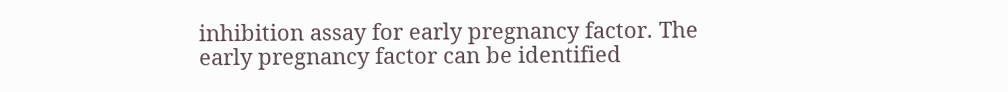inhibition assay for early pregnancy factor. The early pregnancy factor can be identified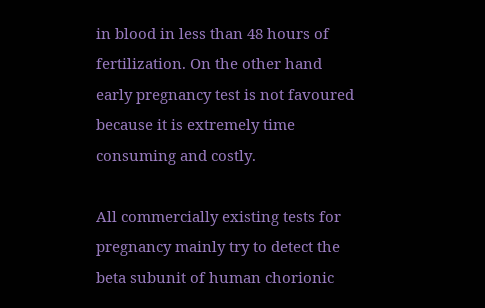in blood in less than 48 hours of fertilization. On the other hand early pregnancy test is not favoured because it is extremely time consuming and costly.

All commercially existing tests for pregnancy mainly try to detect the beta subunit of human chorionic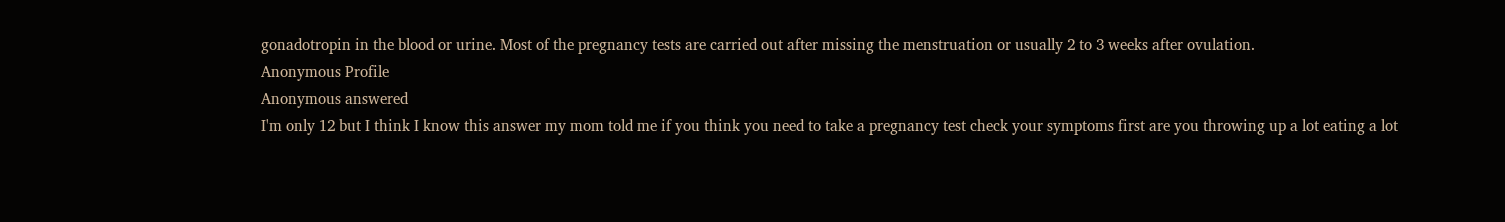gonadotropin in the blood or urine. Most of the pregnancy tests are carried out after missing the menstruation or usually 2 to 3 weeks after ovulation.
Anonymous Profile
Anonymous answered
I'm only 12 but I think I know this answer my mom told me if you think you need to take a pregnancy test check your symptoms first are you throwing up a lot eating a lot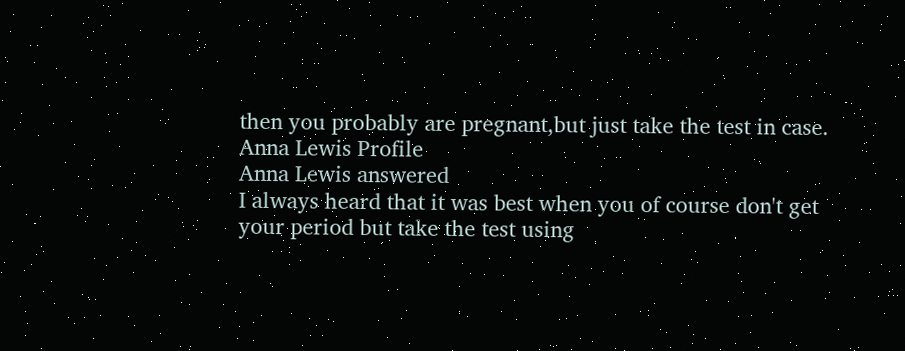then you probably are pregnant,but just take the test in case.
Anna Lewis Profile
Anna Lewis answered
I always heard that it was best when you of course don't get your period but take the test using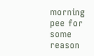morning pee for some reason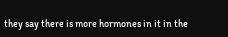they say there is more hormones in it in the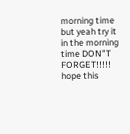morning time but yeah try it in the morning time DON"T FORGET!!!!! hope this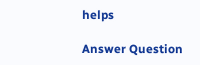helps

Answer Question